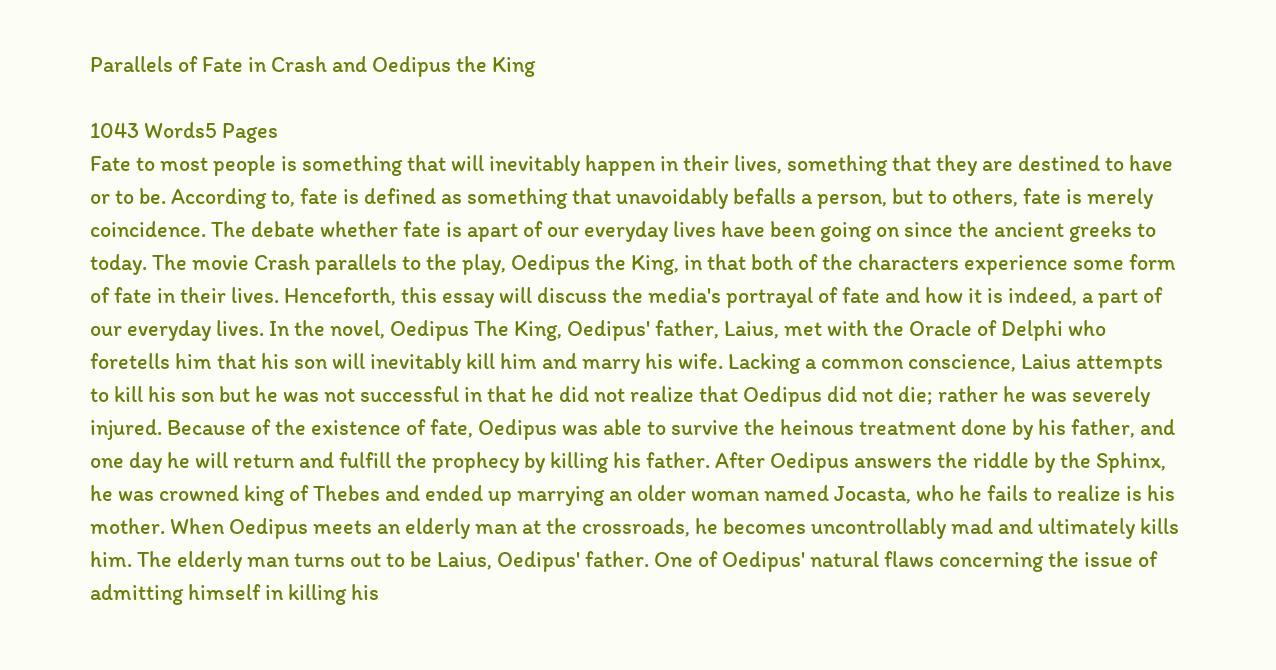Parallels of Fate in Crash and Oedipus the King

1043 Words5 Pages
Fate to most people is something that will inevitably happen in their lives, something that they are destined to have or to be. According to, fate is defined as something that unavoidably befalls a person, but to others, fate is merely coincidence. The debate whether fate is apart of our everyday lives have been going on since the ancient greeks to today. The movie Crash parallels to the play, Oedipus the King, in that both of the characters experience some form of fate in their lives. Henceforth, this essay will discuss the media's portrayal of fate and how it is indeed, a part of our everyday lives. In the novel, Oedipus The King, Oedipus' father, Laius, met with the Oracle of Delphi who foretells him that his son will inevitably kill him and marry his wife. Lacking a common conscience, Laius attempts to kill his son but he was not successful in that he did not realize that Oedipus did not die; rather he was severely injured. Because of the existence of fate, Oedipus was able to survive the heinous treatment done by his father, and one day he will return and fulfill the prophecy by killing his father. After Oedipus answers the riddle by the Sphinx, he was crowned king of Thebes and ended up marrying an older woman named Jocasta, who he fails to realize is his mother. When Oedipus meets an elderly man at the crossroads, he becomes uncontrollably mad and ultimately kills him. The elderly man turns out to be Laius, Oedipus' father. One of Oedipus' natural flaws concerning the issue of admitting himself in killing his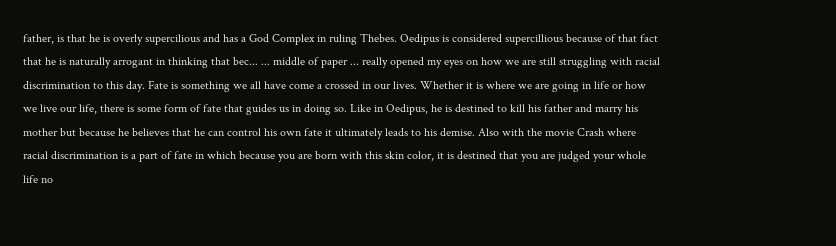father, is that he is overly supercilious and has a God Complex in ruling Thebes. Oedipus is considered supercillious because of that fact that he is naturally arrogant in thinking that bec... ... middle of paper ... really opened my eyes on how we are still struggling with racial discrimination to this day. Fate is something we all have come a crossed in our lives. Whether it is where we are going in life or how we live our life, there is some form of fate that guides us in doing so. Like in Oedipus, he is destined to kill his father and marry his mother but because he believes that he can control his own fate it ultimately leads to his demise. Also with the movie Crash where racial discrimination is a part of fate in which because you are born with this skin color, it is destined that you are judged your whole life no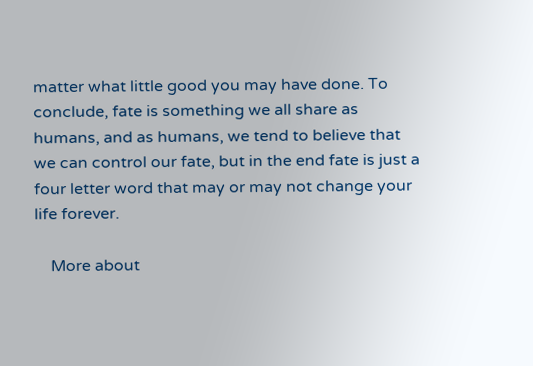matter what little good you may have done. To conclude, fate is something we all share as humans, and as humans, we tend to believe that we can control our fate, but in the end fate is just a four letter word that may or may not change your life forever.

    More about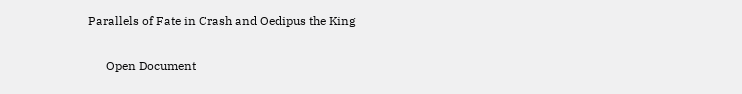Parallels of Fate in Crash and Oedipus the King

      Open Document